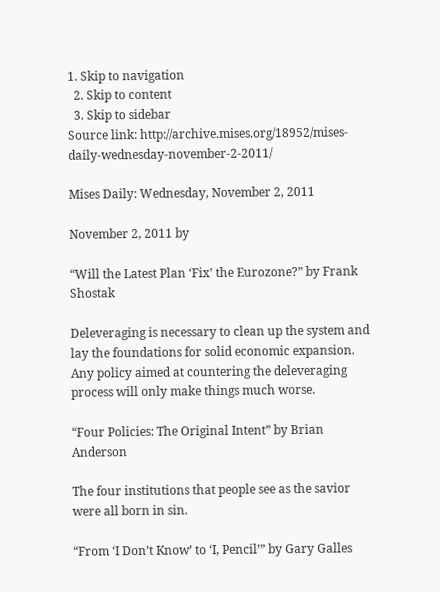1. Skip to navigation
  2. Skip to content
  3. Skip to sidebar
Source link: http://archive.mises.org/18952/mises-daily-wednesday-november-2-2011/

Mises Daily: Wednesday, November 2, 2011

November 2, 2011 by

“Will the Latest Plan ‘Fix’ the Eurozone?” by Frank Shostak

Deleveraging is necessary to clean up the system and lay the foundations for solid economic expansion. Any policy aimed at countering the deleveraging process will only make things much worse.

“Four Policies: The Original Intent” by Brian Anderson

The four institutions that people see as the savior were all born in sin.

“From ‘I Don’t Know’ to ‘I, Pencil’” by Gary Galles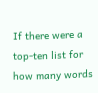If there were a top-ten list for how many words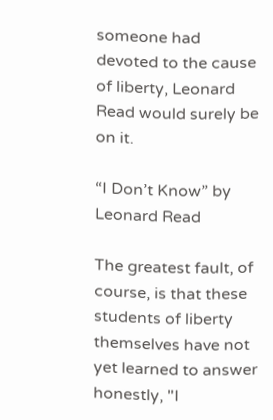someone had devoted to the cause of liberty, Leonard Read would surely be on it.

“I Don’t Know” by Leonard Read

The greatest fault, of course, is that these students of liberty themselves have not yet learned to answer honestly, "I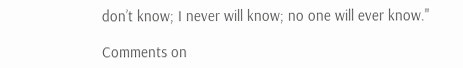don’t know; I never will know; no one will ever know."

Comments on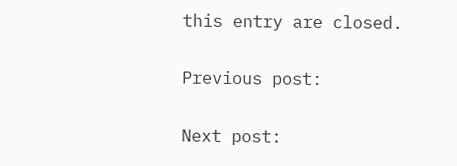this entry are closed.

Previous post:

Next post: